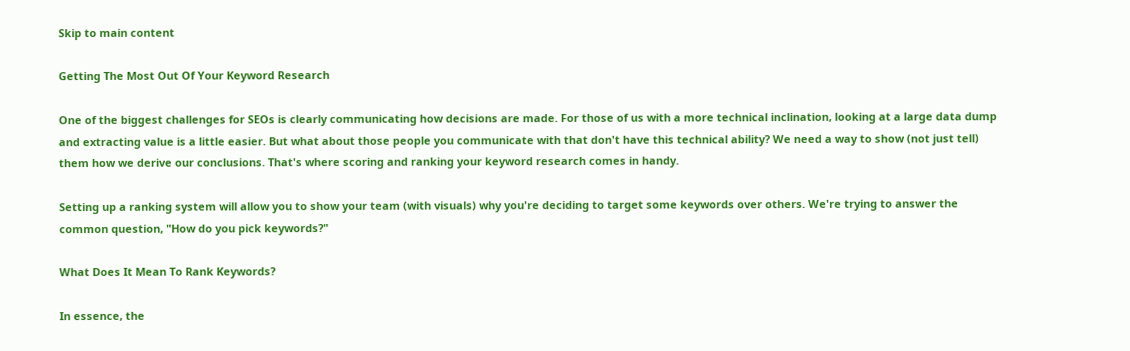Skip to main content

Getting The Most Out Of Your Keyword Research

One of the biggest challenges for SEOs is clearly communicating how decisions are made. For those of us with a more technical inclination, looking at a large data dump and extracting value is a little easier. But what about those people you communicate with that don't have this technical ability? We need a way to show (not just tell) them how we derive our conclusions. That's where scoring and ranking your keyword research comes in handy.

Setting up a ranking system will allow you to show your team (with visuals) why you're deciding to target some keywords over others. We're trying to answer the common question, "How do you pick keywords?"

What Does It Mean To Rank Keywords?

In essence, the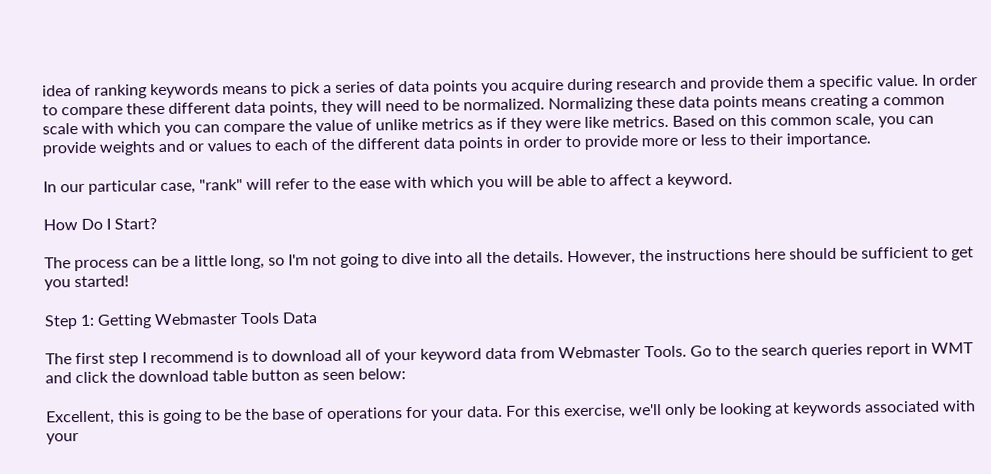idea of ranking keywords means to pick a series of data points you acquire during research and provide them a specific value. In order to compare these different data points, they will need to be normalized. Normalizing these data points means creating a common scale with which you can compare the value of unlike metrics as if they were like metrics. Based on this common scale, you can provide weights and or values to each of the different data points in order to provide more or less to their importance.

In our particular case, "rank" will refer to the ease with which you will be able to affect a keyword.

How Do I Start?

The process can be a little long, so I'm not going to dive into all the details. However, the instructions here should be sufficient to get you started!

Step 1: Getting Webmaster Tools Data

The first step I recommend is to download all of your keyword data from Webmaster Tools. Go to the search queries report in WMT and click the download table button as seen below:

Excellent, this is going to be the base of operations for your data. For this exercise, we'll only be looking at keywords associated with your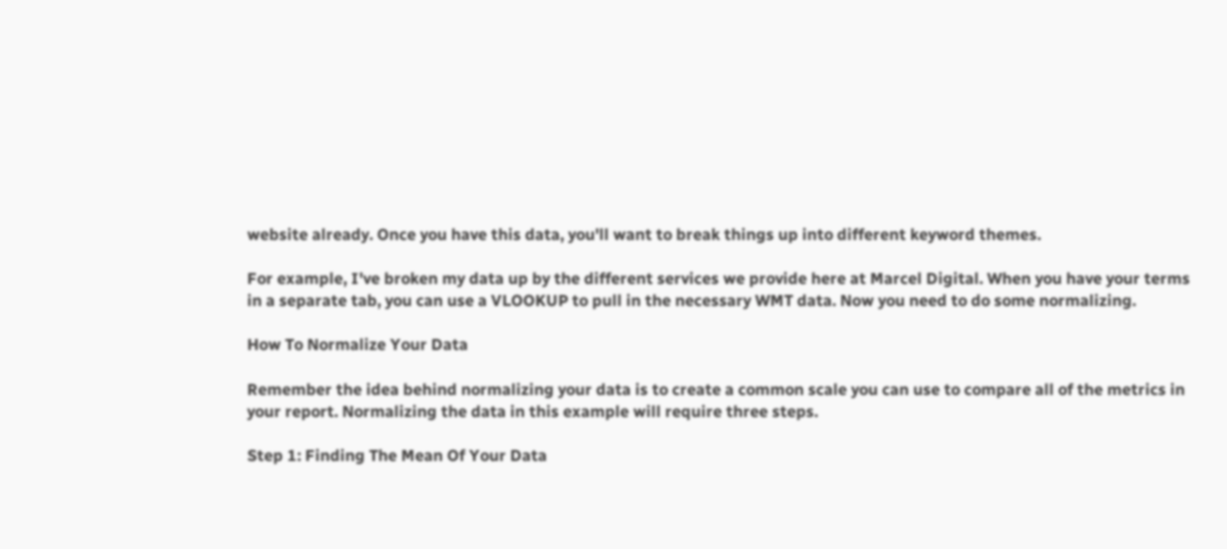website already. Once you have this data, you'll want to break things up into different keyword themes.

For example, I've broken my data up by the different services we provide here at Marcel Digital. When you have your terms in a separate tab, you can use a VLOOKUP to pull in the necessary WMT data. Now you need to do some normalizing.

How To Normalize Your Data

Remember the idea behind normalizing your data is to create a common scale you can use to compare all of the metrics in your report. Normalizing the data in this example will require three steps.

Step 1: Finding The Mean Of Your Data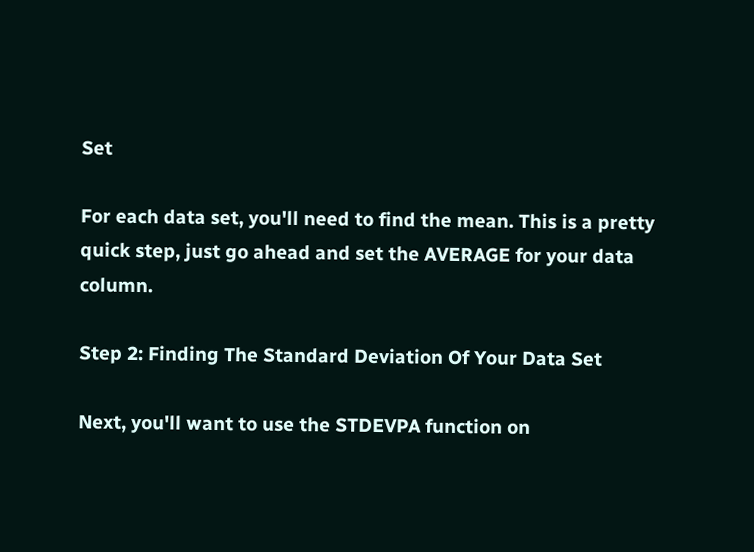Set

For each data set, you'll need to find the mean. This is a pretty quick step, just go ahead and set the AVERAGE for your data column.

Step 2: Finding The Standard Deviation Of Your Data Set

Next, you'll want to use the STDEVPA function on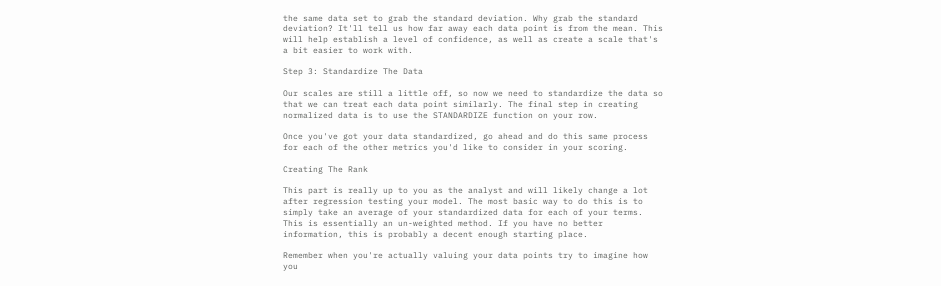the same data set to grab the standard deviation. Why grab the standard deviation? It'll tell us how far away each data point is from the mean. This will help establish a level of confidence, as well as create a scale that's a bit easier to work with.

Step 3: Standardize The Data

Our scales are still a little off, so now we need to standardize the data so that we can treat each data point similarly. The final step in creating normalized data is to use the STANDARDIZE function on your row.

Once you've got your data standardized, go ahead and do this same process for each of the other metrics you'd like to consider in your scoring.

Creating The Rank

This part is really up to you as the analyst and will likely change a lot after regression testing your model. The most basic way to do this is to simply take an average of your standardized data for each of your terms. This is essentially an un-weighted method. If you have no better information, this is probably a decent enough starting place.

Remember when you're actually valuing your data points try to imagine how you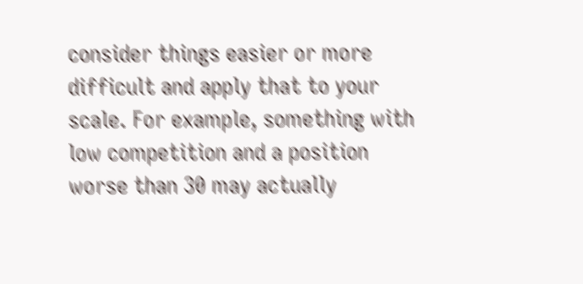consider things easier or more difficult and apply that to your scale. For example, something with low competition and a position worse than 30 may actually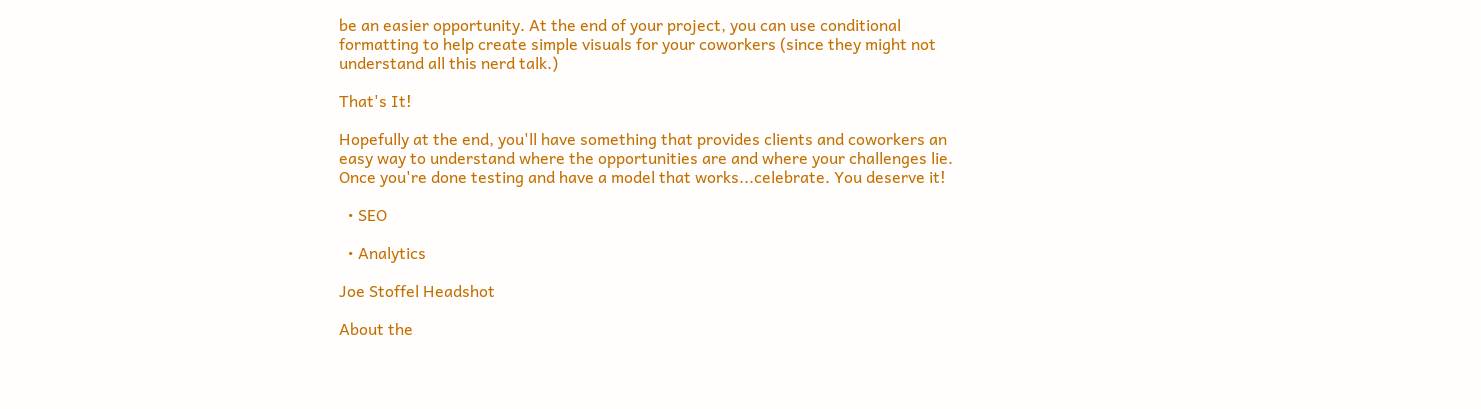be an easier opportunity. At the end of your project, you can use conditional formatting to help create simple visuals for your coworkers (since they might not understand all this nerd talk.)

That's It!

Hopefully at the end, you'll have something that provides clients and coworkers an easy way to understand where the opportunities are and where your challenges lie. Once you're done testing and have a model that works...celebrate. You deserve it!

  • SEO

  • Analytics

Joe Stoffel Headshot

About the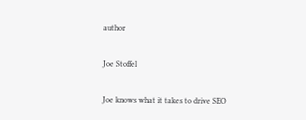author

Joe Stoffel

Joe knows what it takes to drive SEO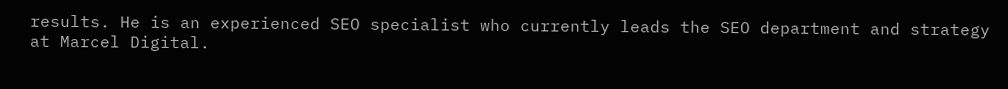results. He is an experienced SEO specialist who currently leads the SEO department and strategy at Marcel Digital.